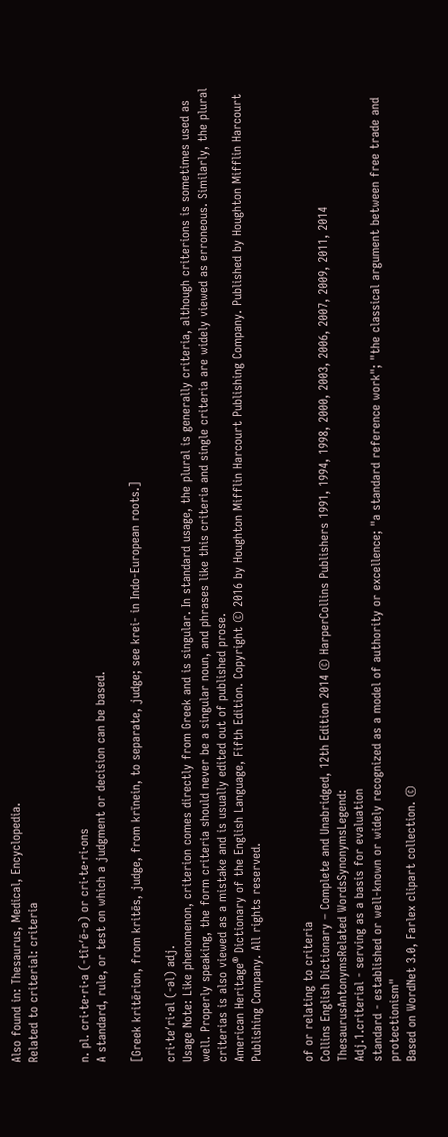Also found in: Thesaurus, Medical, Encyclopedia.
Related to criterial: criteria


n. pl. cri·te·ri·a (-tîr′ē-ə) or cri·te·ri·ons
A standard, rule, or test on which a judgment or decision can be based.

[Greek kritērion, from kritēs, judge, from krīnein, to separate, judge; see krei- in Indo-European roots.]

cri·te′ri·al (-əl) adj.
Usage Note: Like phenomenon, criterion comes directly from Greek and is singular. In standard usage, the plural is generally criteria, although criterions is sometimes used as well. Properly speaking, the form criteria should never be a singular noun, and phrases like this criteria and single criteria are widely viewed as erroneous. Similarly, the plural criterias is also viewed as a mistake and is usually edited out of published prose.
American Heritage® Dictionary of the English Language, Fifth Edition. Copyright © 2016 by Houghton Mifflin Harcourt Publishing Company. Published by Houghton Mifflin Harcourt Publishing Company. All rights reserved.


of or relating to criteria
Collins English Dictionary – Complete and Unabridged, 12th Edition 2014 © HarperCollins Publishers 1991, 1994, 1998, 2000, 2003, 2006, 2007, 2009, 2011, 2014
ThesaurusAntonymsRelated WordsSynonymsLegend:
Adj.1.criterial - serving as a basis for evaluation
standard - established or well-known or widely recognized as a model of authority or excellence; "a standard reference work"; "the classical argument between free trade and protectionism"
Based on WordNet 3.0, Farlex clipart collection. ©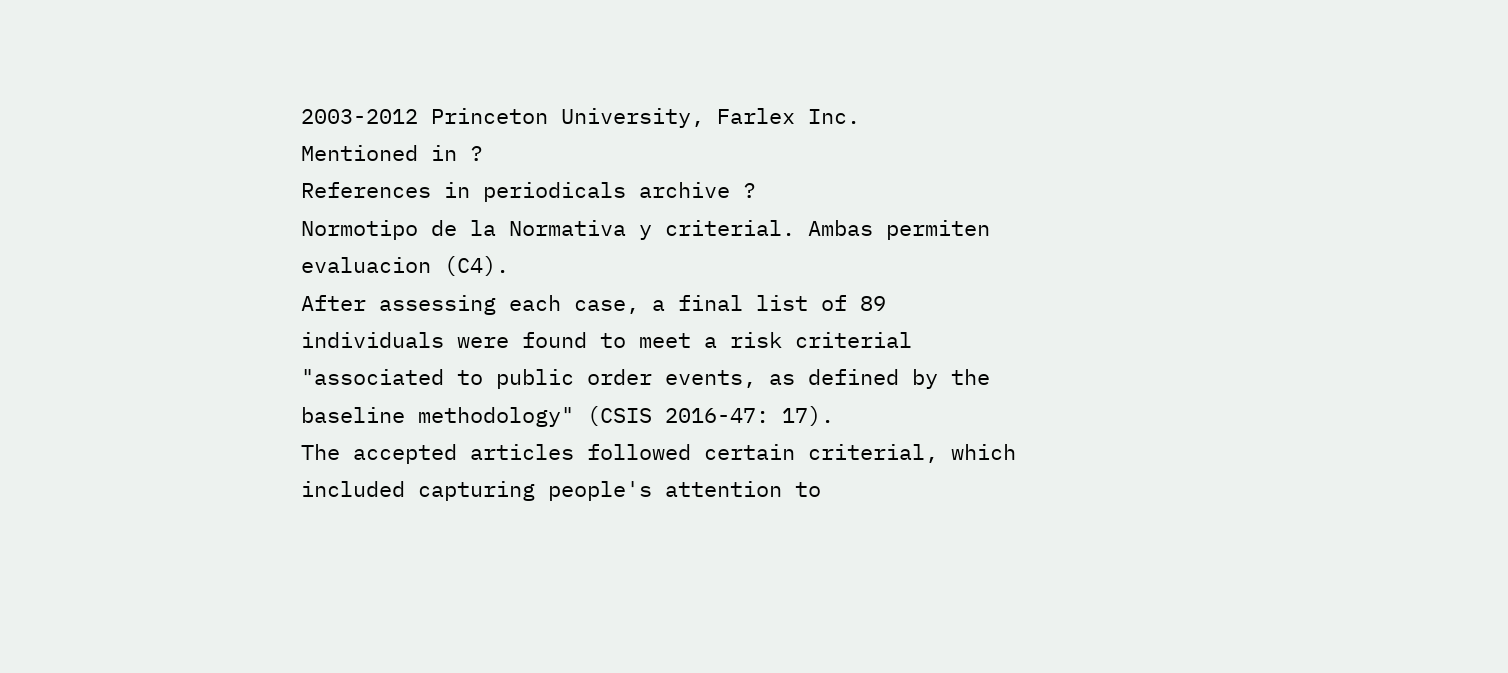2003-2012 Princeton University, Farlex Inc.
Mentioned in ?
References in periodicals archive ?
Normotipo de la Normativa y criterial. Ambas permiten evaluacion (C4).
After assessing each case, a final list of 89 individuals were found to meet a risk criterial "associated to public order events, as defined by the baseline methodology" (CSIS 2016-47: 17).
The accepted articles followed certain criterial, which included capturing people's attention to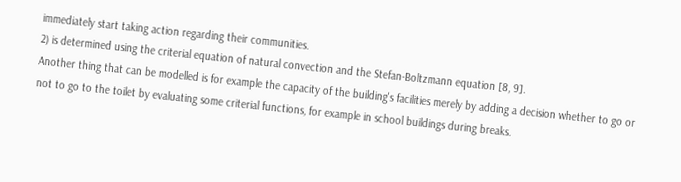immediately start taking action regarding their communities.
2) is determined using the criterial equation of natural convection and the Stefan-Boltzmann equation [8, 9].
Another thing that can be modelled is for example the capacity of the building's facilities merely by adding a decision whether to go or not to go to the toilet by evaluating some criterial functions, for example in school buildings during breaks.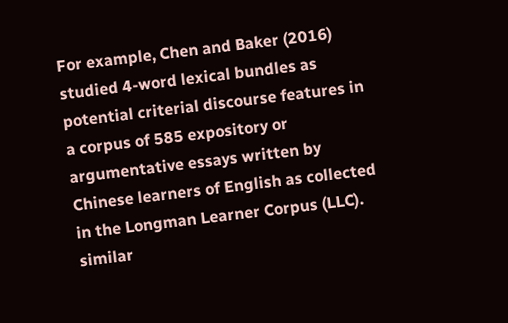For example, Chen and Baker (2016) studied 4-word lexical bundles as potential criterial discourse features in a corpus of 585 expository or argumentative essays written by Chinese learners of English as collected in the Longman Learner Corpus (LLC).
similar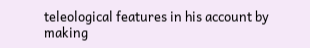teleological features in his account by making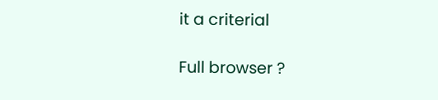it a criterial

Full browser ?